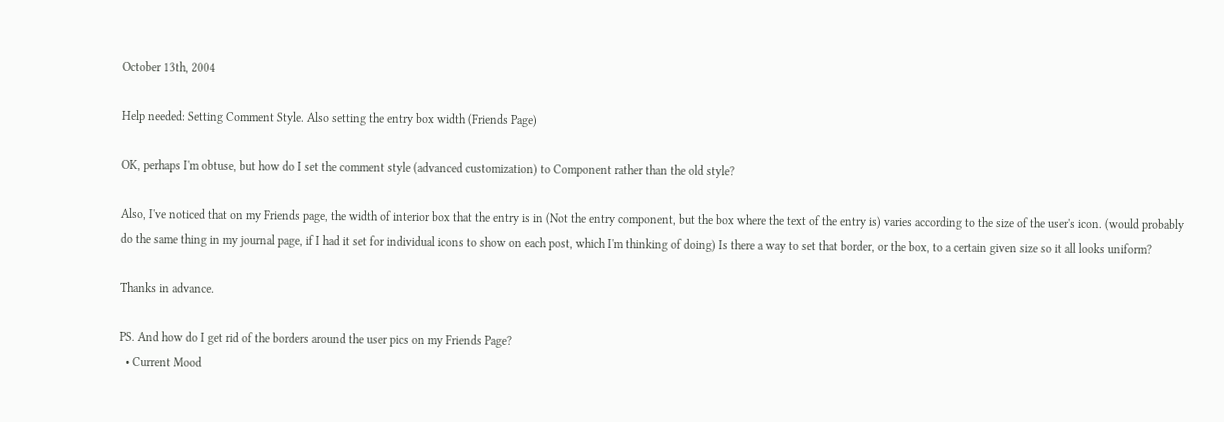October 13th, 2004

Help needed: Setting Comment Style. Also setting the entry box width (Friends Page)

OK, perhaps I'm obtuse, but how do I set the comment style (advanced customization) to Component rather than the old style?

Also, I've noticed that on my Friends page, the width of interior box that the entry is in (Not the entry component, but the box where the text of the entry is) varies according to the size of the user's icon. (would probably do the same thing in my journal page, if I had it set for individual icons to show on each post, which I'm thinking of doing) Is there a way to set that border, or the box, to a certain given size so it all looks uniform?

Thanks in advance.

PS. And how do I get rid of the borders around the user pics on my Friends Page?
  • Current Mood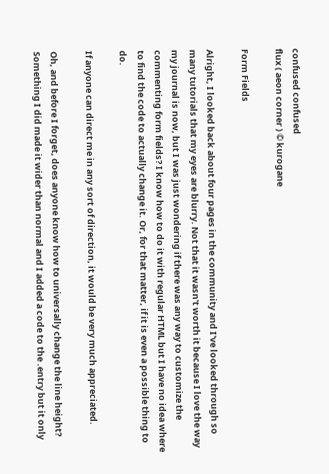confused confused
flux ( aeon corner ) © kurogane

Form Fields

Alright, I looked back about four pages in the community and I've looked through so many tutorials that my eyes are blurry. Not that it wasn't worth it because I love the way my journal is now, but I was just wondering if there was any way to customize the commenting form fields? I know how to do it with regular HTML but I have no idea where to find the code to actually change it. Or, for that matter, if it is even a possible thing to do.

If anyone can direct me in any sort of direction, it would be very much appreciated.

Oh, and before I forget, does anyone know how to universally change the line height? Something I did made it wider than normal and I added a code to the .entry but it only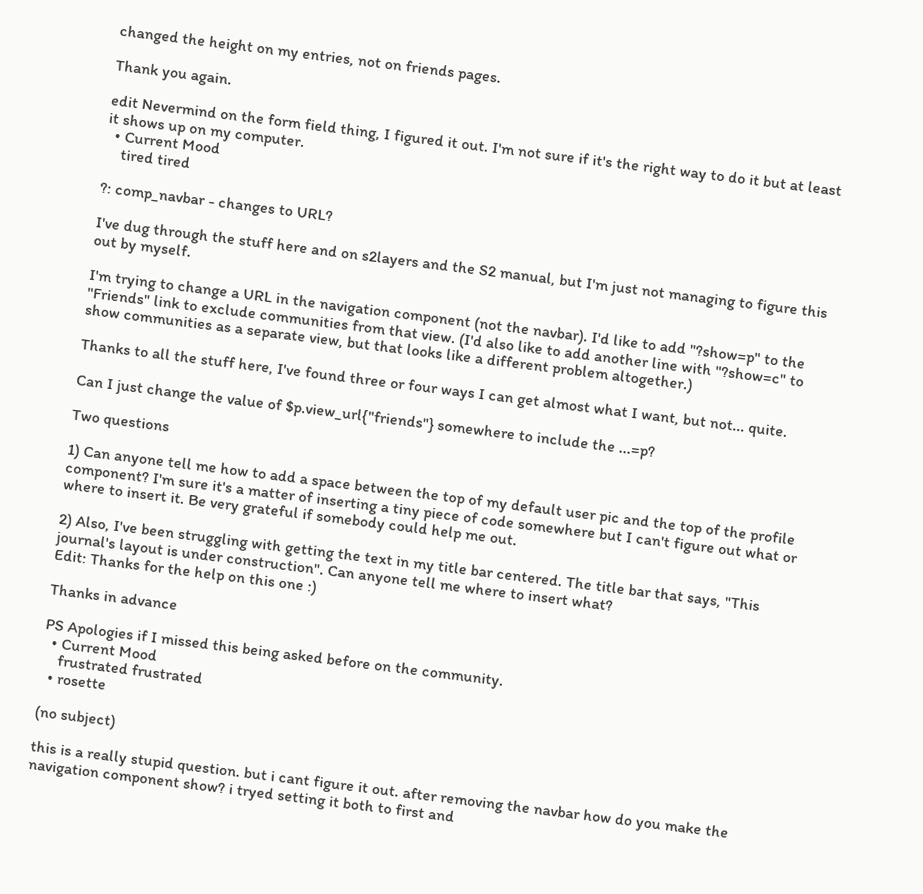changed the height on my entries, not on friends pages.

Thank you again.

edit Nevermind on the form field thing, I figured it out. I'm not sure if it's the right way to do it but at least it shows up on my computer.
  • Current Mood
    tired tired

?: comp_navbar - changes to URL?

I've dug through the stuff here and on s2layers and the S2 manual, but I'm just not managing to figure this out by myself.

I'm trying to change a URL in the navigation component (not the navbar). I'd like to add "?show=p" to the "Friends" link to exclude communities from that view. (I'd also like to add another line with "?show=c" to show communities as a separate view, but that looks like a different problem altogether.)

Thanks to all the stuff here, I've found three or four ways I can get almost what I want, but not... quite.

Can I just change the value of $p.view_url{"friends"} somewhere to include the ...=p?

Two questions

1) Can anyone tell me how to add a space between the top of my default user pic and the top of the profile component? I'm sure it's a matter of inserting a tiny piece of code somewhere but I can't figure out what or where to insert it. Be very grateful if somebody could help me out.

2) Also, I've been struggling with getting the text in my title bar centered. The title bar that says, "This journal's layout is under construction". Can anyone tell me where to insert what?
Edit: Thanks for the help on this one :)

Thanks in advance

PS Apologies if I missed this being asked before on the community.
  • Current Mood
    frustrated frustrated
  • rosette

(no subject)

this is a really stupid question. but i cant figure it out. after removing the navbar how do you make the navigation component show? i tryed setting it both to first and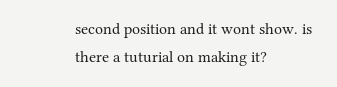second position and it wont show. is there a tuturial on making it?